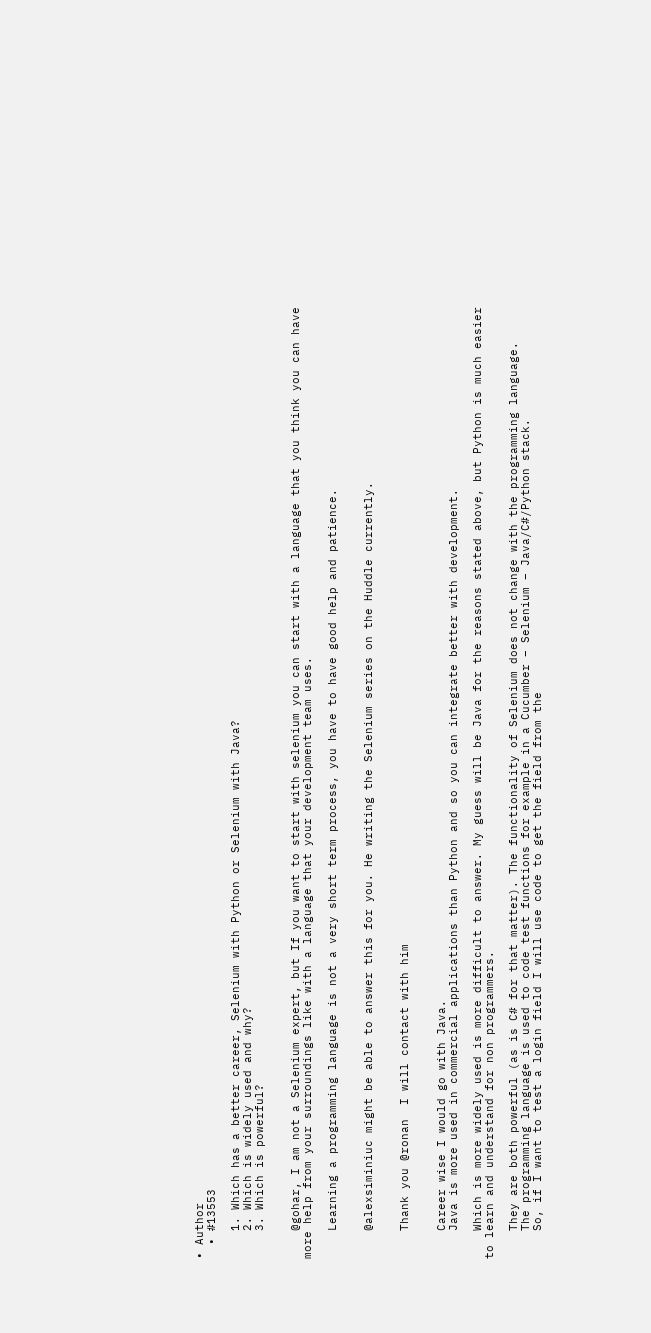• Author
  • #13553

    1. Which has a better career, Selenium with Python or Selenium with Java?
    2. Which is widely used and why?
    3. Which is powerful?


    @gohar, I am not a Selenium expert, but If you want to start with selenium you can start with a language that you think you can have more help from your surroundings like with a language that your development team uses.

    Learning a programming language is not a very short term process, you have to have good help and patience.


    @alexsiminiuc might be able to answer this for you. He writing the Selenium series on the Huddle currently.


    Thank you @ronan  I will contact with him


    Career wise I would go with Java.
    Java is more used in commercial applications than Python and so you can integrate better with development.

    Which is more widely used is more difficult to answer. My guess will be Java for the reasons stated above, but Python is much easier to learn and understand for non programmers.

    They are both powerful (as is C# for that matter). The functionality of Selenium does not change with the programming language.
    The programming language is used to code test functions for example in a Cucumber – Selenium – Java/C#/Python stack.
    So, if I want to test a login field I will use code to get the field from the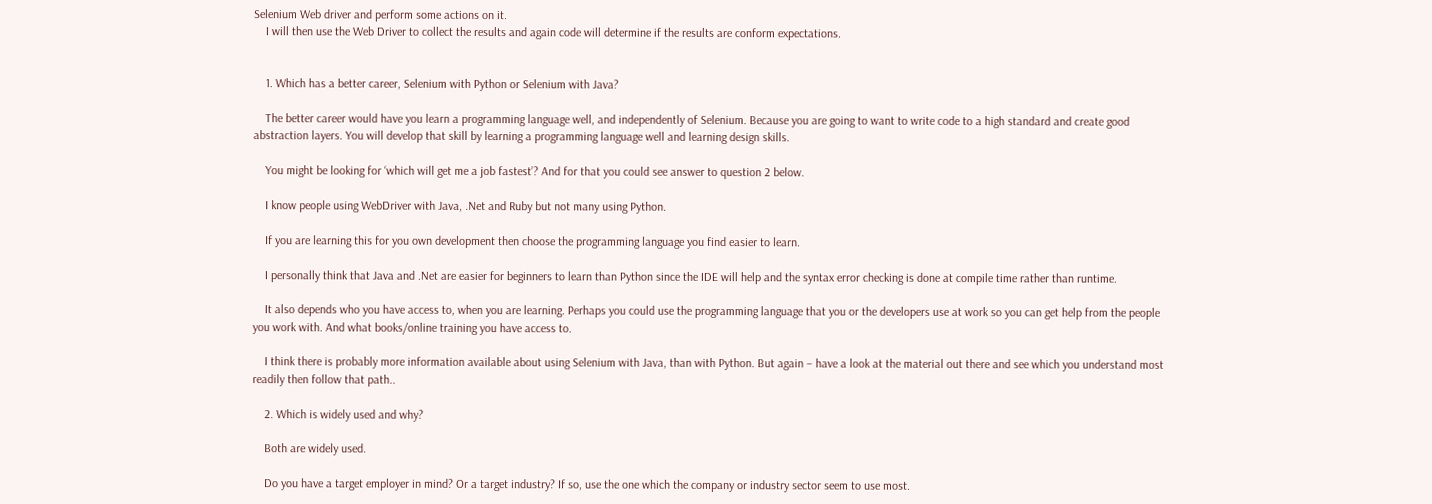Selenium Web driver and perform some actions on it.
    I will then use the Web Driver to collect the results and again code will determine if the results are conform expectations.


    1. Which has a better career, Selenium with Python or Selenium with Java?

    The better career would have you learn a programming language well, and independently of Selenium. Because you are going to want to write code to a high standard and create good abstraction layers. You will develop that skill by learning a programming language well and learning design skills.

    You might be looking for ‘which will get me a job fastest’? And for that you could see answer to question 2 below.

    I know people using WebDriver with Java, .Net and Ruby but not many using Python.

    If you are learning this for you own development then choose the programming language you find easier to learn.

    I personally think that Java and .Net are easier for beginners to learn than Python since the IDE will help and the syntax error checking is done at compile time rather than runtime.

    It also depends who you have access to, when you are learning. Perhaps you could use the programming language that you or the developers use at work so you can get help from the people you work with. And what books/online training you have access to.

    I think there is probably more information available about using Selenium with Java, than with Python. But again – have a look at the material out there and see which you understand most readily then follow that path..

    2. Which is widely used and why?

    Both are widely used.

    Do you have a target employer in mind? Or a target industry? If so, use the one which the company or industry sector seem to use most.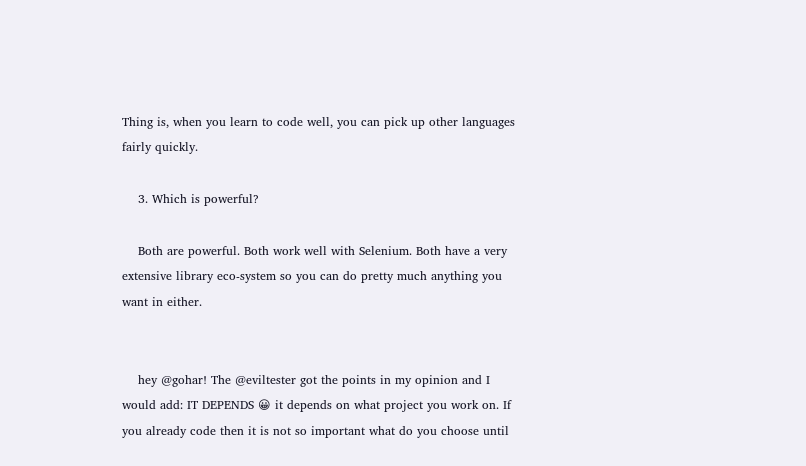Thing is, when you learn to code well, you can pick up other languages fairly quickly.

    3. Which is powerful?

    Both are powerful. Both work well with Selenium. Both have a very extensive library eco-system so you can do pretty much anything you want in either.


    hey @gohar! The @eviltester got the points in my opinion and I would add: IT DEPENDS 😀 it depends on what project you work on. If you already code then it is not so important what do you choose until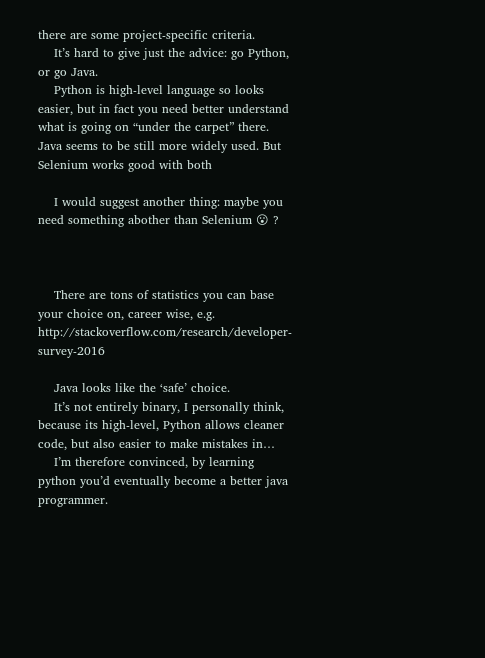there are some project-specific criteria.
    It’s hard to give just the advice: go Python, or go Java.
    Python is high-level language so looks easier, but in fact you need better understand what is going on “under the carpet” there. Java seems to be still more widely used. But Selenium works good with both

    I would suggest another thing: maybe you need something abother than Selenium 😮 ?



    There are tons of statistics you can base your choice on, career wise, e.g. http://stackoverflow.com/research/developer-survey-2016

    Java looks like the ‘safe’ choice.
    It’s not entirely binary, I personally think, because its high-level, Python allows cleaner code, but also easier to make mistakes in…
    I’m therefore convinced, by learning python you’d eventually become a better java programmer.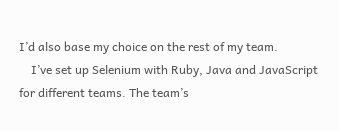I’d also base my choice on the rest of my team.
    I’ve set up Selenium with Ruby, Java and JavaScript for different teams. The team’s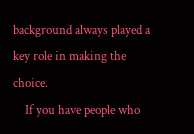background always played a key role in making the choice.
    If you have people who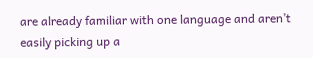are already familiar with one language and aren’t easily picking up a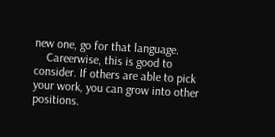new one, go for that language.
    Careerwise, this is good to consider. If others are able to pick your work, you can grow into other positions.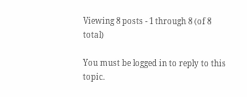Viewing 8 posts - 1 through 8 (of 8 total)

You must be logged in to reply to this topic.